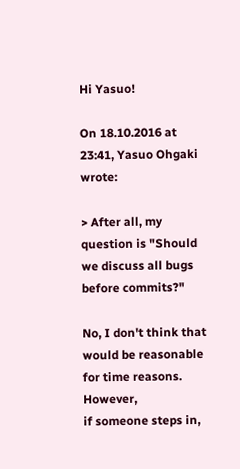Hi Yasuo!

On 18.10.2016 at 23:41, Yasuo Ohgaki wrote:

> After all, my question is "Should we discuss all bugs before commits?"

No, I don't think that would be reasonable for time reasons.  However,
if someone steps in,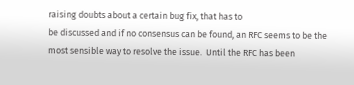raising doubts about a certain bug fix, that has to
be discussed and if no consensus can be found, an RFC seems to be the
most sensible way to resolve the issue.  Until the RFC has been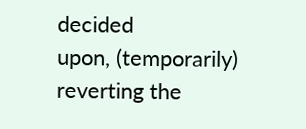decided
upon, (temporarily) reverting the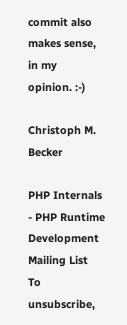commit also makes sense, in my
opinion. :-)

Christoph M. Becker

PHP Internals - PHP Runtime Development Mailing List
To unsubscribe,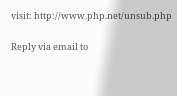visit: http://www.php.net/unsub.php

Reply via email to